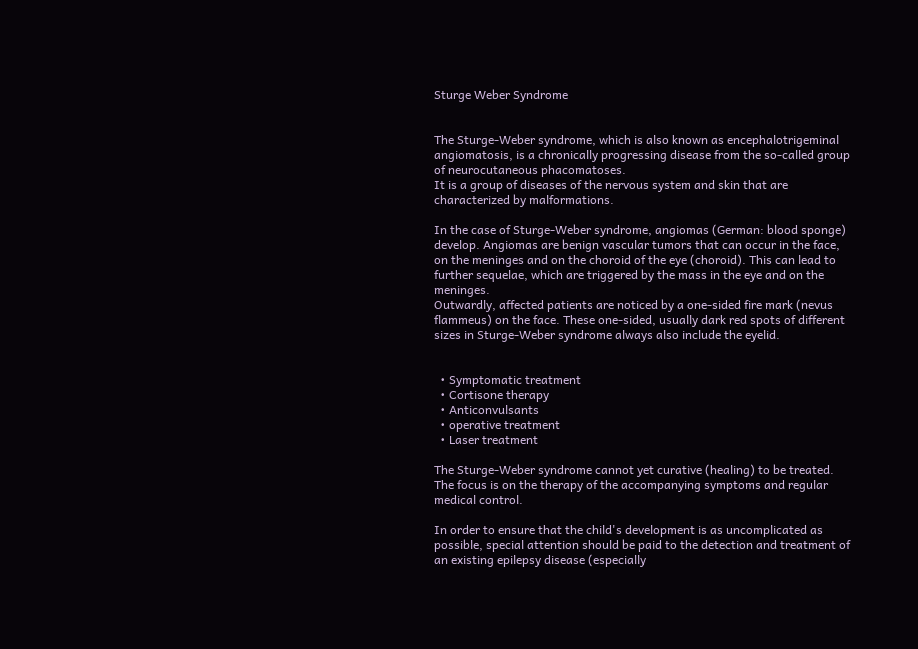Sturge Weber Syndrome


The Sturge-Weber syndrome, which is also known as encephalotrigeminal angiomatosis, is a chronically progressing disease from the so-called group of neurocutaneous phacomatoses.
It is a group of diseases of the nervous system and skin that are characterized by malformations.

In the case of Sturge-Weber syndrome, angiomas (German: blood sponge) develop. Angiomas are benign vascular tumors that can occur in the face, on the meninges and on the choroid of the eye (choroid). This can lead to further sequelae, which are triggered by the mass in the eye and on the meninges.
Outwardly, affected patients are noticed by a one-sided fire mark (nevus flammeus) on the face. These one-sided, usually dark red spots of different sizes in Sturge-Weber syndrome always also include the eyelid.


  • Symptomatic treatment
  • Cortisone therapy
  • Anticonvulsants
  • operative treatment
  • Laser treatment

The Sturge-Weber syndrome cannot yet curative (healing) to be treated. The focus is on the therapy of the accompanying symptoms and regular medical control.

In order to ensure that the child's development is as uncomplicated as possible, special attention should be paid to the detection and treatment of an existing epilepsy disease (especially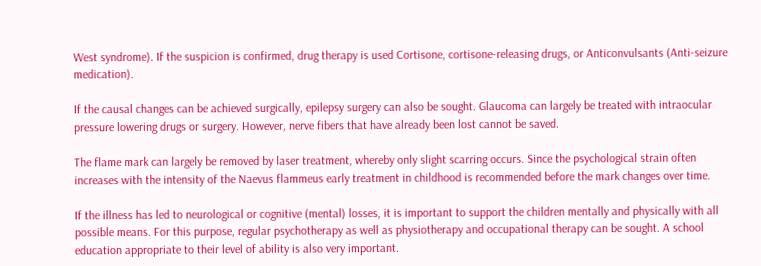West syndrome). If the suspicion is confirmed, drug therapy is used Cortisone, cortisone-releasing drugs, or Anticonvulsants (Anti-seizure medication).

If the causal changes can be achieved surgically, epilepsy surgery can also be sought. Glaucoma can largely be treated with intraocular pressure lowering drugs or surgery. However, nerve fibers that have already been lost cannot be saved.

The flame mark can largely be removed by laser treatment, whereby only slight scarring occurs. Since the psychological strain often increases with the intensity of the Naevus flammeus early treatment in childhood is recommended before the mark changes over time.

If the illness has led to neurological or cognitive (mental) losses, it is important to support the children mentally and physically with all possible means. For this purpose, regular psychotherapy as well as physiotherapy and occupational therapy can be sought. A school education appropriate to their level of ability is also very important.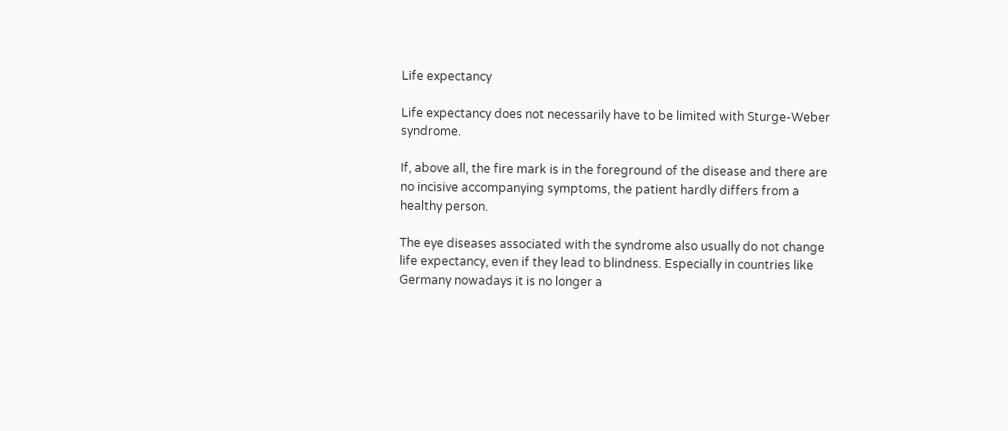Life expectancy

Life expectancy does not necessarily have to be limited with Sturge-Weber syndrome.

If, above all, the fire mark is in the foreground of the disease and there are no incisive accompanying symptoms, the patient hardly differs from a healthy person.

The eye diseases associated with the syndrome also usually do not change life expectancy, even if they lead to blindness. Especially in countries like Germany nowadays it is no longer a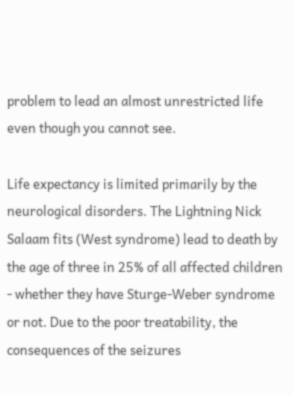problem to lead an almost unrestricted life even though you cannot see.

Life expectancy is limited primarily by the neurological disorders. The Lightning Nick Salaam fits (West syndrome) lead to death by the age of three in 25% of all affected children - whether they have Sturge-Weber syndrome or not. Due to the poor treatability, the consequences of the seizures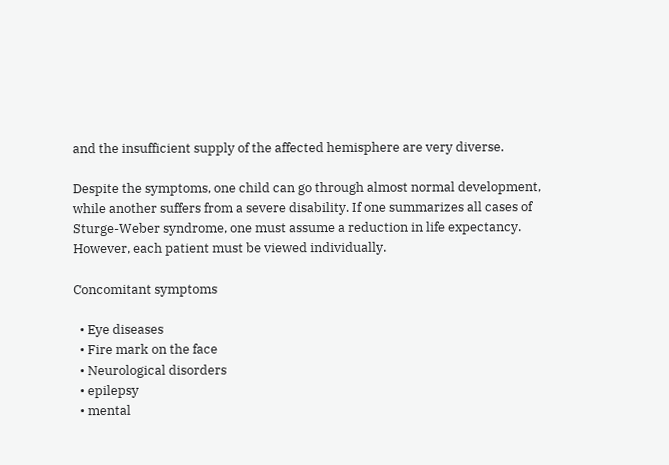and the insufficient supply of the affected hemisphere are very diverse.

Despite the symptoms, one child can go through almost normal development, while another suffers from a severe disability. If one summarizes all cases of Sturge-Weber syndrome, one must assume a reduction in life expectancy. However, each patient must be viewed individually.

Concomitant symptoms

  • Eye diseases
  • Fire mark on the face
  • Neurological disorders
  • epilepsy
  • mental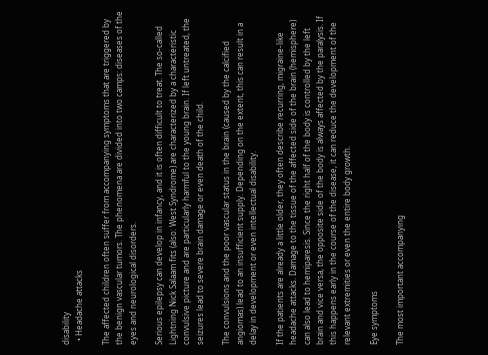disability
  • Headache attacks

The affected children often suffer from accompanying symptoms that are triggered by the benign vascular tumors. The phenomena are divided into two camps: diseases of the eyes and neurological disorders.

Serious epilepsy can develop in infancy, and it is often difficult to treat. The so-called Lightning Nick Salaam fits (also: West Syndrome) are characterized by a characteristic convulsive picture and are particularly harmful to the young brain. If left untreated, the seizures lead to severe brain damage or even death of the child.

The convulsions and the poor vascular status in the brain (caused by the calcified angiomas) lead to an insufficient supply. Depending on the extent, this can result in a delay in development or even intellectual disability.

If the patients are already a little older, they often describe recurring, migraine-like headache attacks. Damage to the tissue of the affected side of the brain (hemisphere) can also lead to hemiparesis. Since the right half of the body is controlled by the left brain and vice versa, the opposite side of the body is always affected by the paralysis. If this happens early in the course of the disease, it can reduce the development of the relevant extremities or even the entire body growth.

Eye symptoms

The most important accompanying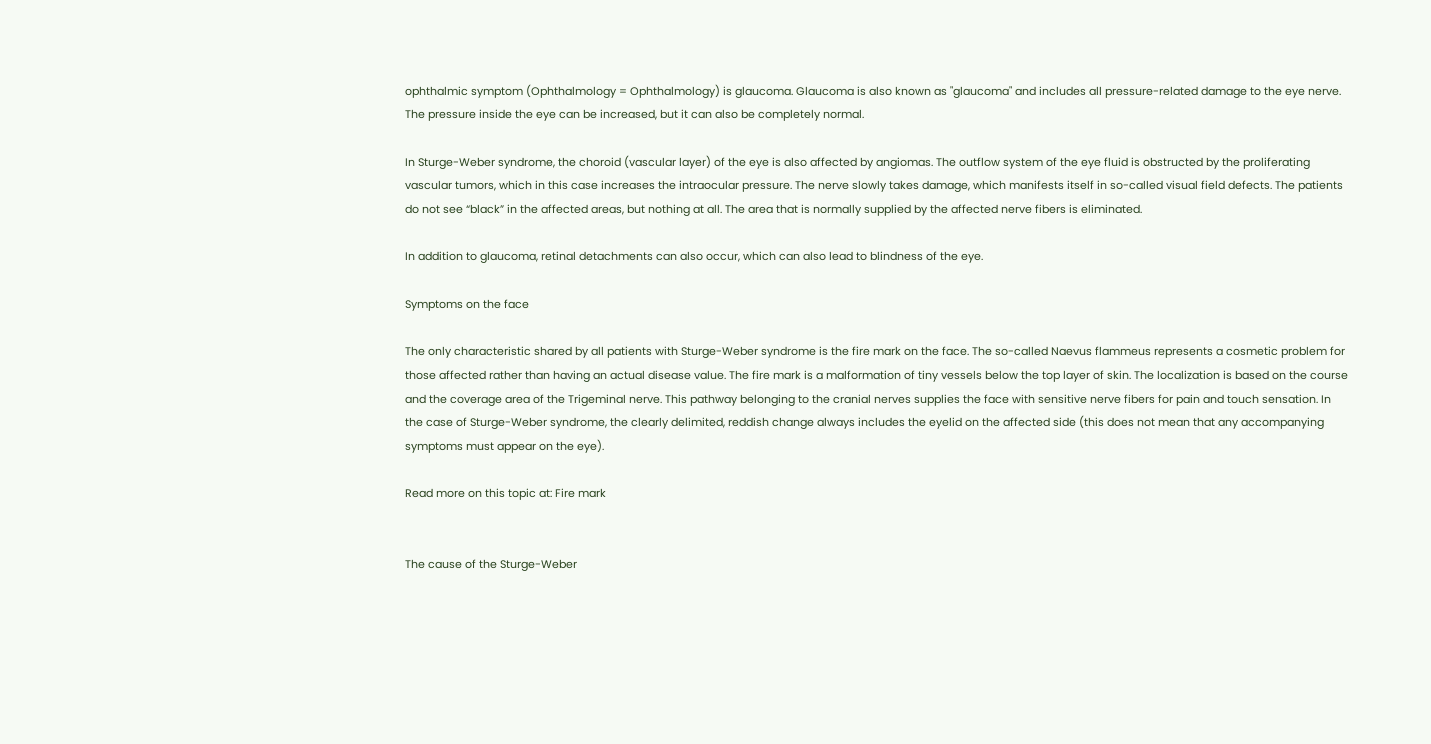ophthalmic symptom (Ophthalmology = Ophthalmology) is glaucoma. Glaucoma is also known as "glaucoma" and includes all pressure-related damage to the eye nerve. The pressure inside the eye can be increased, but it can also be completely normal.

In Sturge-Weber syndrome, the choroid (vascular layer) of the eye is also affected by angiomas. The outflow system of the eye fluid is obstructed by the proliferating vascular tumors, which in this case increases the intraocular pressure. The nerve slowly takes damage, which manifests itself in so-called visual field defects. The patients do not see “black” in the affected areas, but nothing at all. The area that is normally supplied by the affected nerve fibers is eliminated.

In addition to glaucoma, retinal detachments can also occur, which can also lead to blindness of the eye.

Symptoms on the face

The only characteristic shared by all patients with Sturge-Weber syndrome is the fire mark on the face. The so-called Naevus flammeus represents a cosmetic problem for those affected rather than having an actual disease value. The fire mark is a malformation of tiny vessels below the top layer of skin. The localization is based on the course and the coverage area of the Trigeminal nerve. This pathway belonging to the cranial nerves supplies the face with sensitive nerve fibers for pain and touch sensation. In the case of Sturge-Weber syndrome, the clearly delimited, reddish change always includes the eyelid on the affected side (this does not mean that any accompanying symptoms must appear on the eye).

Read more on this topic at: Fire mark


The cause of the Sturge-Weber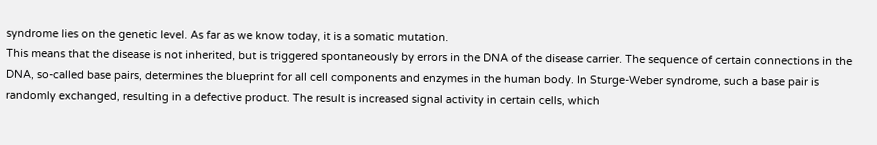syndrome lies on the genetic level. As far as we know today, it is a somatic mutation.
This means that the disease is not inherited, but is triggered spontaneously by errors in the DNA of the disease carrier. The sequence of certain connections in the DNA, so-called base pairs, determines the blueprint for all cell components and enzymes in the human body. In Sturge-Weber syndrome, such a base pair is randomly exchanged, resulting in a defective product. The result is increased signal activity in certain cells, which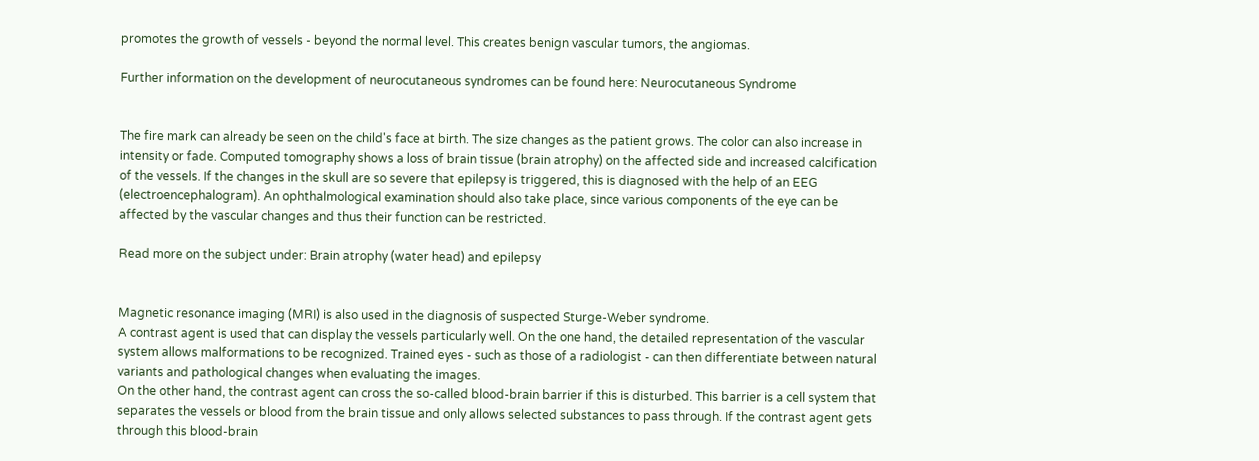promotes the growth of vessels - beyond the normal level. This creates benign vascular tumors, the angiomas.

Further information on the development of neurocutaneous syndromes can be found here: Neurocutaneous Syndrome


The fire mark can already be seen on the child's face at birth. The size changes as the patient grows. The color can also increase in intensity or fade. Computed tomography shows a loss of brain tissue (brain atrophy) on the affected side and increased calcification of the vessels. If the changes in the skull are so severe that epilepsy is triggered, this is diagnosed with the help of an EEG (electroencephalogram). An ophthalmological examination should also take place, since various components of the eye can be affected by the vascular changes and thus their function can be restricted.

Read more on the subject under: Brain atrophy (water head) and epilepsy


Magnetic resonance imaging (MRI) is also used in the diagnosis of suspected Sturge-Weber syndrome.
A contrast agent is used that can display the vessels particularly well. On the one hand, the detailed representation of the vascular system allows malformations to be recognized. Trained eyes - such as those of a radiologist - can then differentiate between natural variants and pathological changes when evaluating the images.
On the other hand, the contrast agent can cross the so-called blood-brain barrier if this is disturbed. This barrier is a cell system that separates the vessels or blood from the brain tissue and only allows selected substances to pass through. If the contrast agent gets through this blood-brain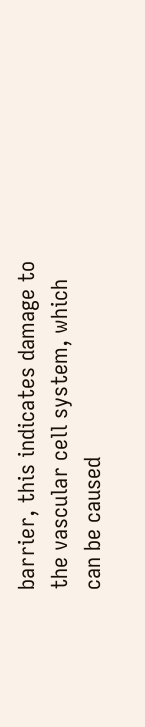barrier, this indicates damage to the vascular cell system, which can be caused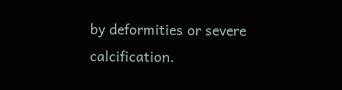by deformities or severe calcification.